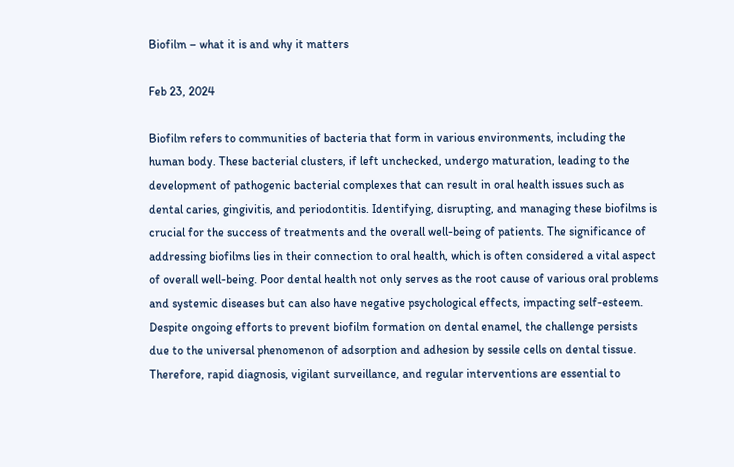Biofilm – what it is and why it matters

Feb 23, 2024

Biofilm refers to communities of bacteria that form in various environments, including the human body. These bacterial clusters, if left unchecked, undergo maturation, leading to the development of pathogenic bacterial complexes that can result in oral health issues such as dental caries, gingivitis, and periodontitis. Identifying, disrupting, and managing these biofilms is crucial for the success of treatments and the overall well-being of patients. The significance of addressing biofilms lies in their connection to oral health, which is often considered a vital aspect of overall well-being. Poor dental health not only serves as the root cause of various oral problems and systemic diseases but can also have negative psychological effects, impacting self-esteem. Despite ongoing efforts to prevent biofilm formation on dental enamel, the challenge persists due to the universal phenomenon of adsorption and adhesion by sessile cells on dental tissue. Therefore, rapid diagnosis, vigilant surveillance, and regular interventions are essential to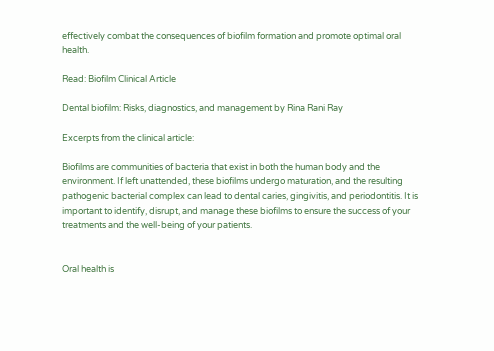effectively combat the consequences of biofilm formation and promote optimal oral health.

Read: Biofilm Clinical Article

Dental biofilm: Risks, diagnostics, and management by Rina Rani Ray

Excerpts from the clinical article:

Biofilms are communities of bacteria that exist in both the human body and the environment. If left unattended, these biofilms undergo maturation, and the resulting pathogenic bacterial complex can lead to dental caries, gingivitis, and periodontitis. It is important to identify, disrupt, and manage these biofilms to ensure the success of your treatments and the well-being of your patients.


Oral health is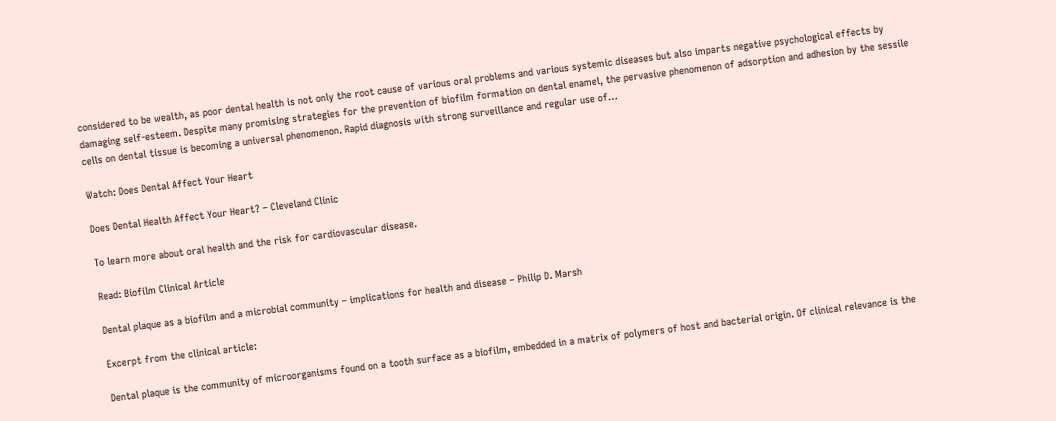considered to be wealth, as poor dental health is not only the root cause of various oral problems and various systemic diseases but also imparts negative psychological effects by damaging self-esteem. Despite many promising strategies for the prevention of biofilm formation on dental enamel, the pervasive phenomenon of adsorption and adhesion by the sessile cells on dental tissue is becoming a universal phenomenon. Rapid diagnosis with strong surveillance and regular use of…

Watch: Does Dental Affect Your Heart

Does Dental Health Affect Your Heart? – Cleveland Clinic

To learn more about oral health and the risk for cardiovascular disease.

Read: Biofilm Clinical Article

Dental plaque as a biofilm and a microbial community – implications for health and disease – Philip D. Marsh

Excerpt from the clinical article:

Dental plaque is the community of microorganisms found on a tooth surface as a biofilm, embedded in a matrix of polymers of host and bacterial origin. Of clinical relevance is the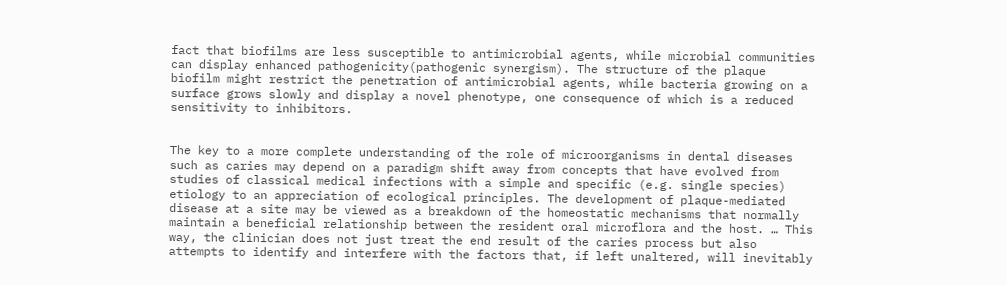fact that biofilms are less susceptible to antimicrobial agents, while microbial communities can display enhanced pathogenicity(pathogenic synergism). The structure of the plaque biofilm might restrict the penetration of antimicrobial agents, while bacteria growing on a surface grows slowly and display a novel phenotype, one consequence of which is a reduced sensitivity to inhibitors.


The key to a more complete understanding of the role of microorganisms in dental diseases such as caries may depend on a paradigm shift away from concepts that have evolved from studies of classical medical infections with a simple and specific (e.g. single species) etiology to an appreciation of ecological principles. The development of plaque-mediated disease at a site may be viewed as a breakdown of the homeostatic mechanisms that normally maintain a beneficial relationship between the resident oral microflora and the host. … This way, the clinician does not just treat the end result of the caries process but also attempts to identify and interfere with the factors that, if left unaltered, will inevitably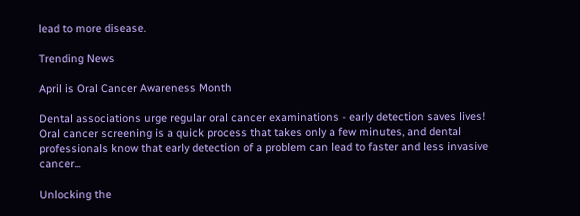lead to more disease.

Trending News

April is Oral Cancer Awareness Month

Dental associations urge regular oral cancer examinations - early detection saves lives! Oral cancer screening is a quick process that takes only a few minutes, and dental professionals know that early detection of a problem can lead to faster and less invasive cancer...

Unlocking the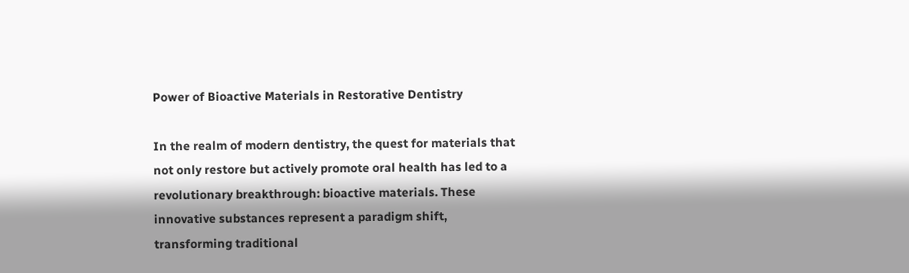Power of Bioactive Materials in Restorative Dentistry

In the realm of modern dentistry, the quest for materials that not only restore but actively promote oral health has led to a revolutionary breakthrough: bioactive materials. These innovative substances represent a paradigm shift, transforming traditional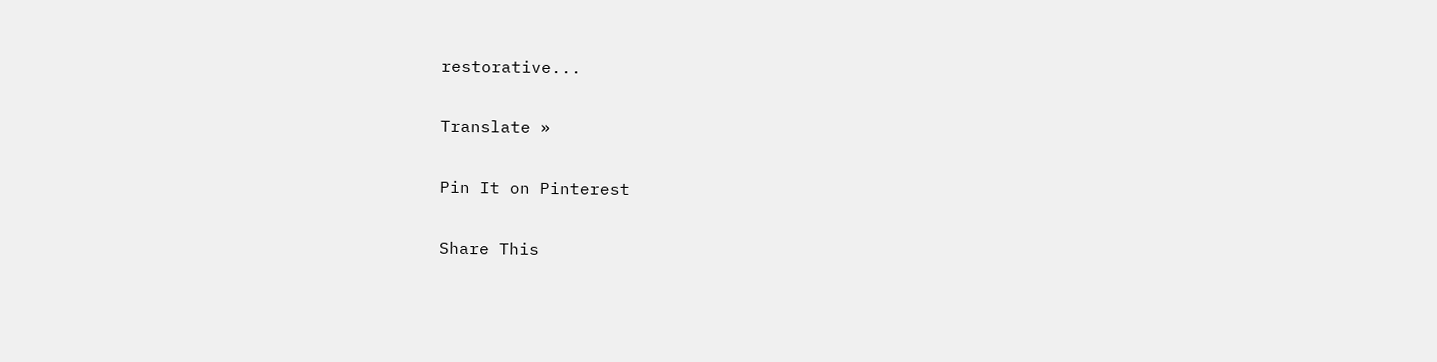restorative...

Translate »

Pin It on Pinterest

Share This